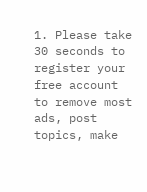1. Please take 30 seconds to register your free account to remove most ads, post topics, make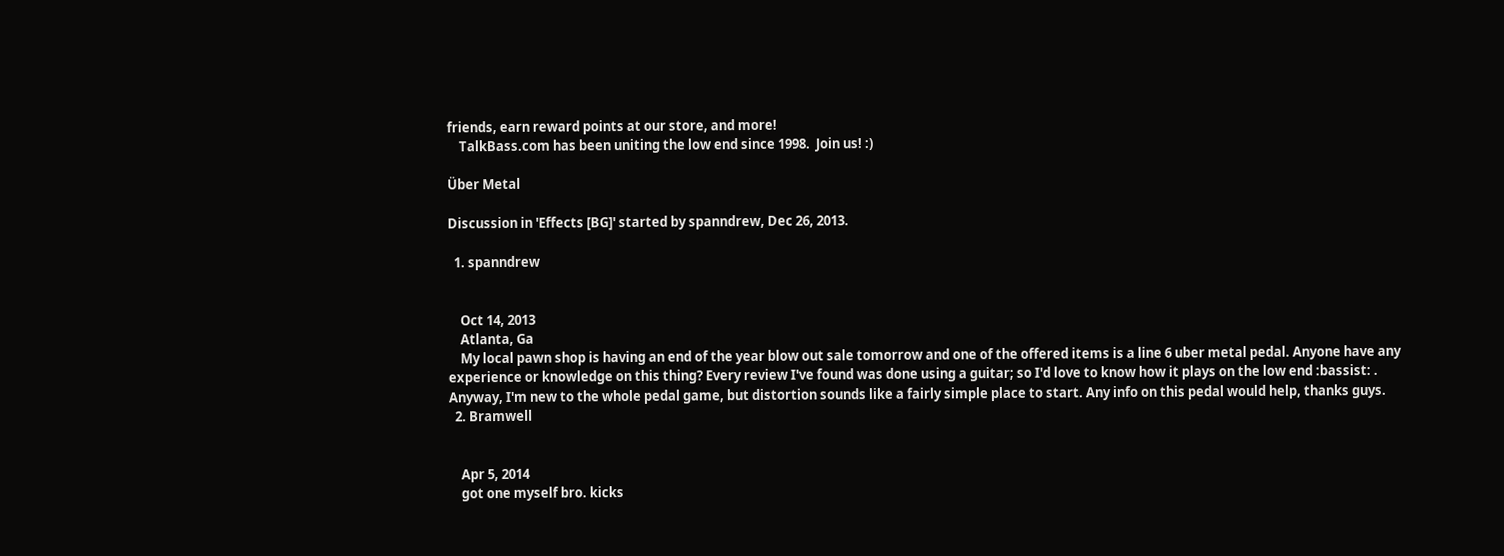friends, earn reward points at our store, and more!
    TalkBass.com has been uniting the low end since 1998.  Join us! :)

Über Metal

Discussion in 'Effects [BG]' started by spanndrew, Dec 26, 2013.

  1. spanndrew


    Oct 14, 2013
    Atlanta, Ga
    My local pawn shop is having an end of the year blow out sale tomorrow and one of the offered items is a line 6 uber metal pedal. Anyone have any experience or knowledge on this thing? Every review I've found was done using a guitar; so I'd love to know how it plays on the low end :bassist: . Anyway, I'm new to the whole pedal game, but distortion sounds like a fairly simple place to start. Any info on this pedal would help, thanks guys.
  2. Bramwell


    Apr 5, 2014
    got one myself bro. kicks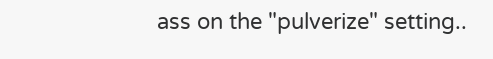ass on the "pulverize" setting..